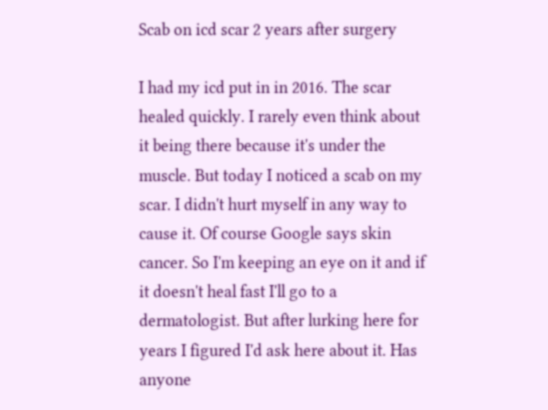Scab on icd scar 2 years after surgery

I had my icd put in in 2016. The scar healed quickly. I rarely even think about it being there because it's under the muscle. But today I noticed a scab on my scar. I didn't hurt myself in any way to cause it. Of course Google says skin cancer. So I'm keeping an eye on it and if it doesn't heal fast I'll go to a dermatologist. But after lurking here for years I figured I'd ask here about it. Has anyone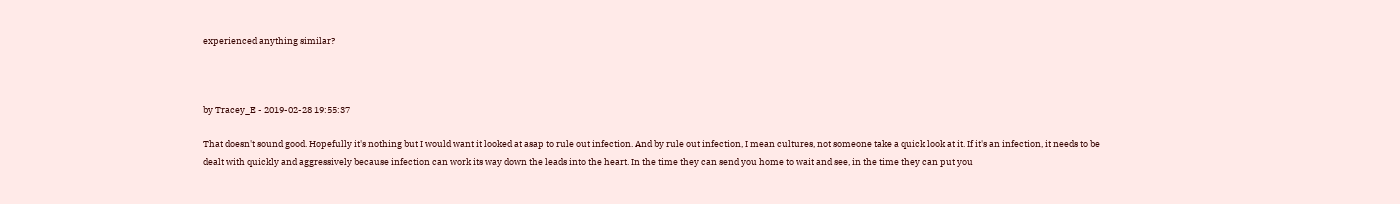experienced anything similar?



by Tracey_E - 2019-02-28 19:55:37

That doesn't sound good. Hopefully it's nothing but I would want it looked at asap to rule out infection. And by rule out infection, I mean cultures, not someone take a quick look at it. If it's an infection, it needs to be dealt with quickly and aggressively because infection can work its way down the leads into the heart. In the time they can send you home to wait and see, in the time they can put you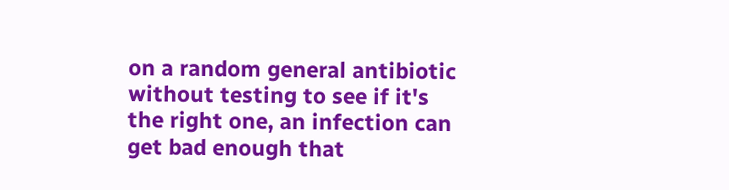on a random general antibiotic without testing to see if it's the right one, an infection can get bad enough that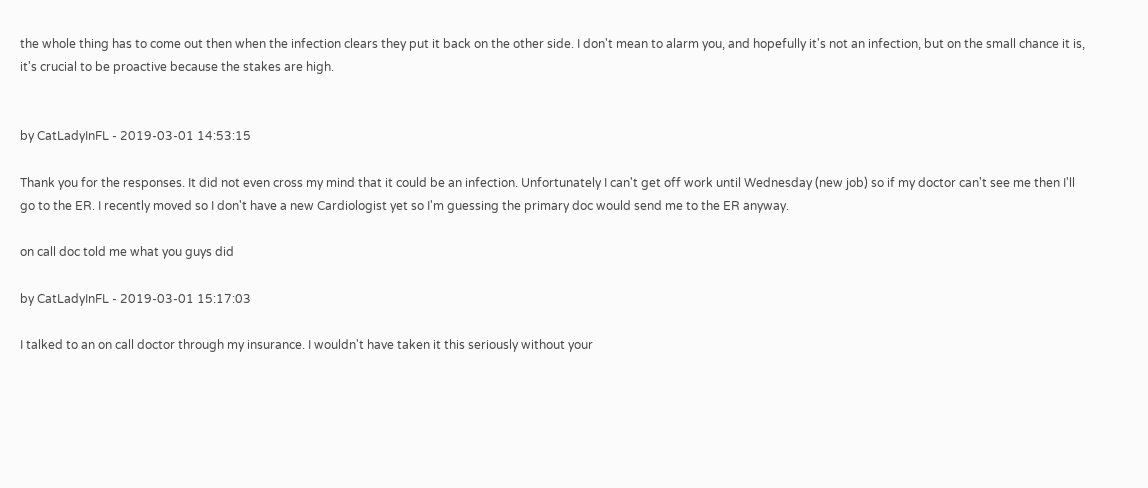the whole thing has to come out then when the infection clears they put it back on the other side. I don't mean to alarm you, and hopefully it's not an infection, but on the small chance it is, it's crucial to be proactive because the stakes are high.


by CatLadyInFL - 2019-03-01 14:53:15

Thank you for the responses. It did not even cross my mind that it could be an infection. Unfortunately I can't get off work until Wednesday (new job) so if my doctor can't see me then I'll go to the ER. I recently moved so I don't have a new Cardiologist yet so I'm guessing the primary doc would send me to the ER anyway.

on call doc told me what you guys did

by CatLadyInFL - 2019-03-01 15:17:03

I talked to an on call doctor through my insurance. I wouldn't have taken it this seriously without your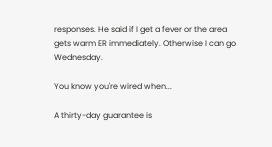responses. He said if I get a fever or the area gets warm ER immediately. Otherwise I can go Wednesday.

You know you're wired when...

A thirty-day guarantee is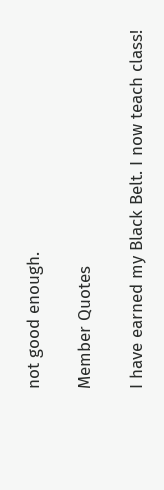not good enough.

Member Quotes

I have earned my Black Belt. I now teach class!